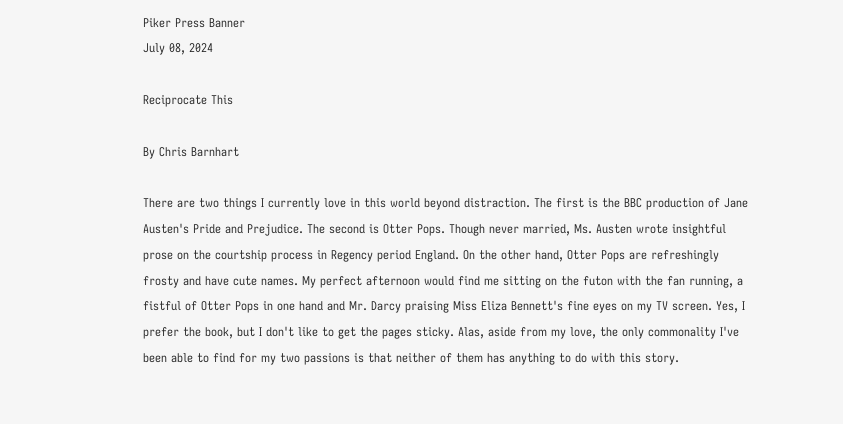Piker Press Banner
July 08, 2024

Reciprocate This

By Chris Barnhart

There are two things I currently love in this world beyond distraction. The first is the BBC production of Jane Austen's Pride and Prejudice. The second is Otter Pops. Though never married, Ms. Austen wrote insightful prose on the courtship process in Regency period England. On the other hand, Otter Pops are refreshingly frosty and have cute names. My perfect afternoon would find me sitting on the futon with the fan running, a fistful of Otter Pops in one hand and Mr. Darcy praising Miss Eliza Bennett's fine eyes on my TV screen. Yes, I prefer the book, but I don't like to get the pages sticky. Alas, aside from my love, the only commonality I've been able to find for my two passions is that neither of them has anything to do with this story.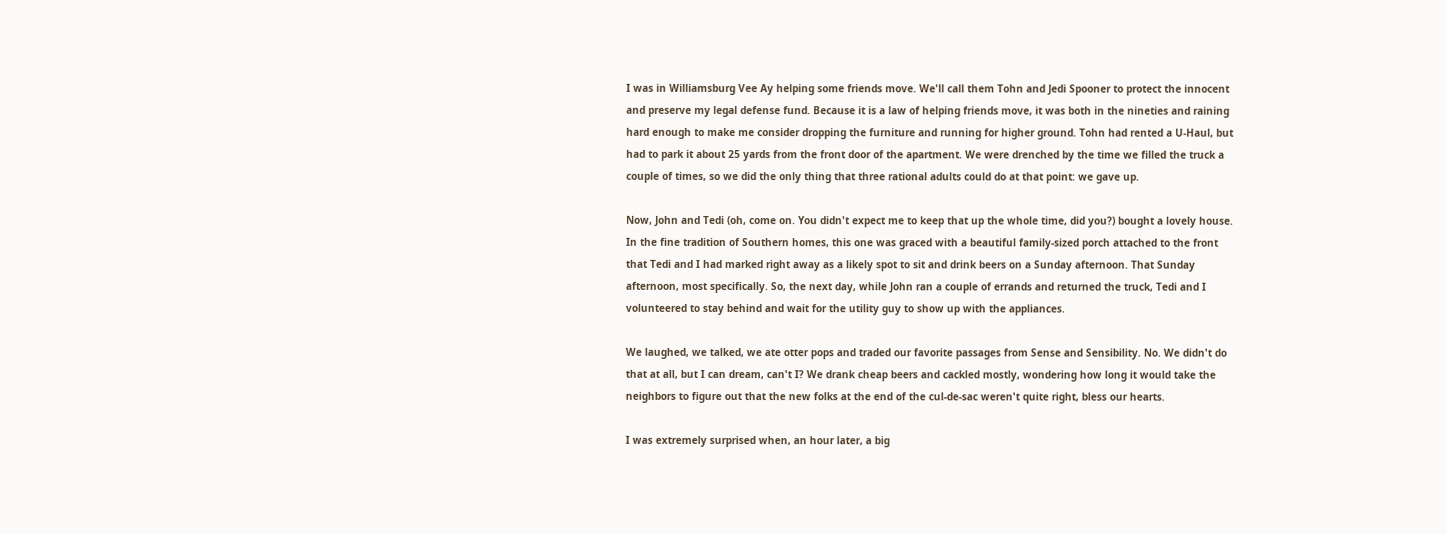I was in Williamsburg Vee Ay helping some friends move. We'll call them Tohn and Jedi Spooner to protect the innocent and preserve my legal defense fund. Because it is a law of helping friends move, it was both in the nineties and raining hard enough to make me consider dropping the furniture and running for higher ground. Tohn had rented a U-Haul, but had to park it about 25 yards from the front door of the apartment. We were drenched by the time we filled the truck a couple of times, so we did the only thing that three rational adults could do at that point: we gave up.

Now, John and Tedi (oh, come on. You didn't expect me to keep that up the whole time, did you?) bought a lovely house. In the fine tradition of Southern homes, this one was graced with a beautiful family-sized porch attached to the front that Tedi and I had marked right away as a likely spot to sit and drink beers on a Sunday afternoon. That Sunday afternoon, most specifically. So, the next day, while John ran a couple of errands and returned the truck, Tedi and I volunteered to stay behind and wait for the utility guy to show up with the appliances.

We laughed, we talked, we ate otter pops and traded our favorite passages from Sense and Sensibility. No. We didn't do that at all, but I can dream, can't I? We drank cheap beers and cackled mostly, wondering how long it would take the neighbors to figure out that the new folks at the end of the cul-de-sac weren't quite right, bless our hearts.

I was extremely surprised when, an hour later, a big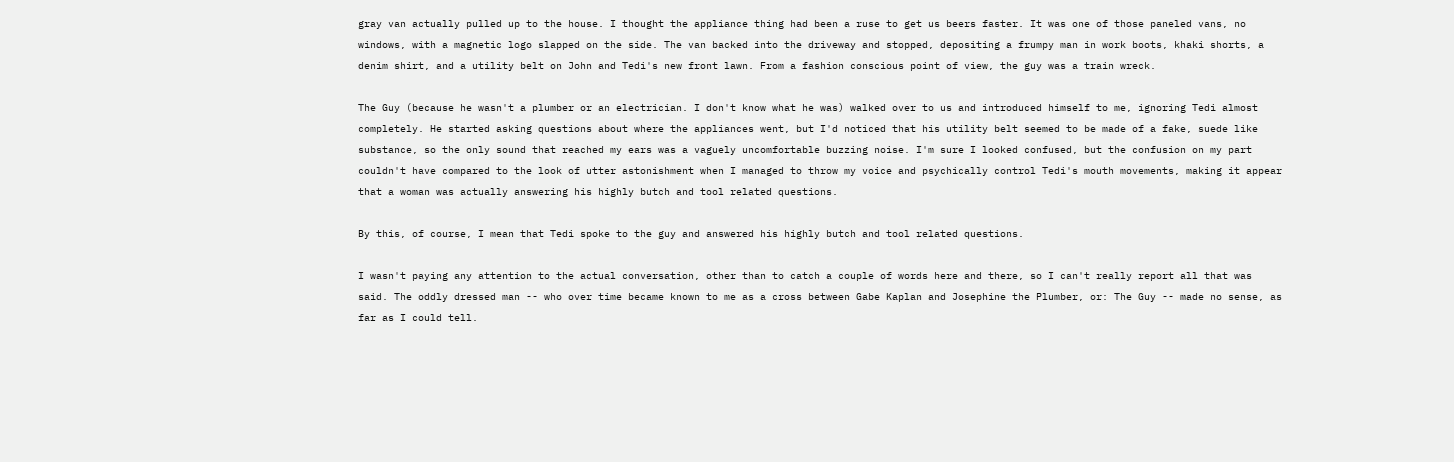gray van actually pulled up to the house. I thought the appliance thing had been a ruse to get us beers faster. It was one of those paneled vans, no windows, with a magnetic logo slapped on the side. The van backed into the driveway and stopped, depositing a frumpy man in work boots, khaki shorts, a denim shirt, and a utility belt on John and Tedi's new front lawn. From a fashion conscious point of view, the guy was a train wreck.

The Guy (because he wasn't a plumber or an electrician. I don't know what he was) walked over to us and introduced himself to me, ignoring Tedi almost completely. He started asking questions about where the appliances went, but I'd noticed that his utility belt seemed to be made of a fake, suede like substance, so the only sound that reached my ears was a vaguely uncomfortable buzzing noise. I'm sure I looked confused, but the confusion on my part couldn't have compared to the look of utter astonishment when I managed to throw my voice and psychically control Tedi's mouth movements, making it appear that a woman was actually answering his highly butch and tool related questions.

By this, of course, I mean that Tedi spoke to the guy and answered his highly butch and tool related questions.

I wasn't paying any attention to the actual conversation, other than to catch a couple of words here and there, so I can't really report all that was said. The oddly dressed man -- who over time became known to me as a cross between Gabe Kaplan and Josephine the Plumber, or: The Guy -- made no sense, as far as I could tell.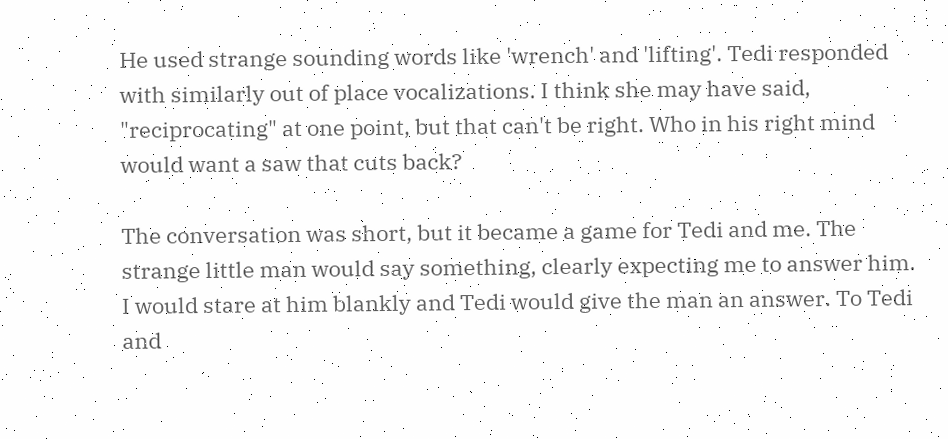He used strange sounding words like 'wrench' and 'lifting'. Tedi responded with similarly out of place vocalizations. I think she may have said, "reciprocating" at one point, but that can't be right. Who in his right mind would want a saw that cuts back?

The conversation was short, but it became a game for Tedi and me. The strange little man would say something, clearly expecting me to answer him. I would stare at him blankly and Tedi would give the man an answer. To Tedi and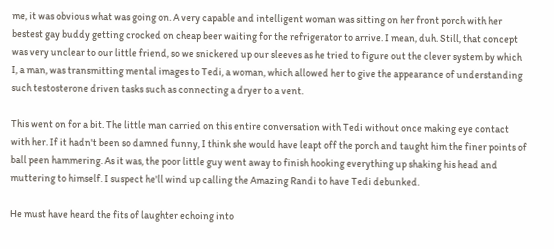me, it was obvious what was going on. A very capable and intelligent woman was sitting on her front porch with her bestest gay buddy getting crocked on cheap beer waiting for the refrigerator to arrive. I mean, duh. Still, that concept was very unclear to our little friend, so we snickered up our sleeves as he tried to figure out the clever system by which I, a man, was transmitting mental images to Tedi, a woman, which allowed her to give the appearance of understanding such testosterone driven tasks such as connecting a dryer to a vent.

This went on for a bit. The little man carried on this entire conversation with Tedi without once making eye contact with her. If it hadn't been so damned funny, I think she would have leapt off the porch and taught him the finer points of ball peen hammering. As it was, the poor little guy went away to finish hooking everything up shaking his head and muttering to himself. I suspect he'll wind up calling the Amazing Randi to have Tedi debunked.

He must have heard the fits of laughter echoing into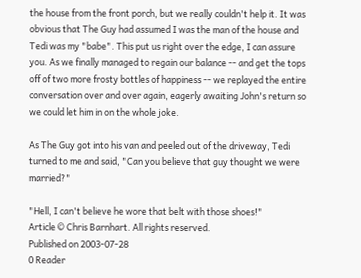the house from the front porch, but we really couldn't help it. It was obvious that The Guy had assumed I was the man of the house and Tedi was my "babe". This put us right over the edge, I can assure you. As we finally managed to regain our balance -- and get the tops off of two more frosty bottles of happiness -- we replayed the entire conversation over and over again, eagerly awaiting John's return so we could let him in on the whole joke.

As The Guy got into his van and peeled out of the driveway, Tedi turned to me and said, "Can you believe that guy thought we were married?"

"Hell, I can't believe he wore that belt with those shoes!"
Article © Chris Barnhart. All rights reserved.
Published on 2003-07-28
0 Reader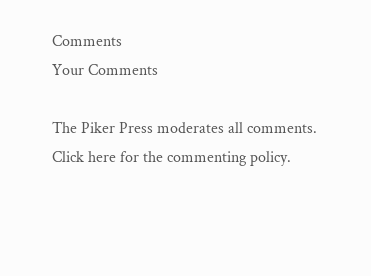Comments
Your Comments

The Piker Press moderates all comments.
Click here for the commenting policy.